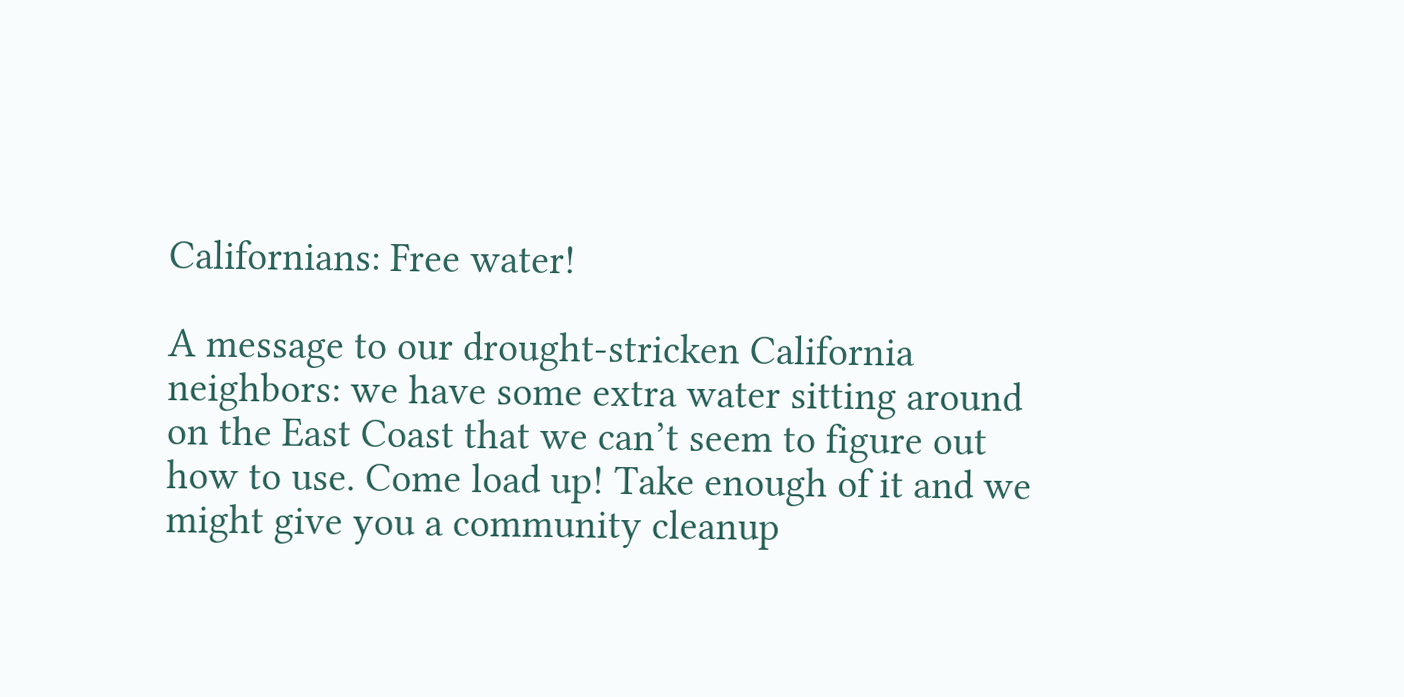Californians: Free water!

A message to our drought-stricken California neighbors: we have some extra water sitting around on the East Coast that we can’t seem to figure out how to use. Come load up! Take enough of it and we might give you a community cleanup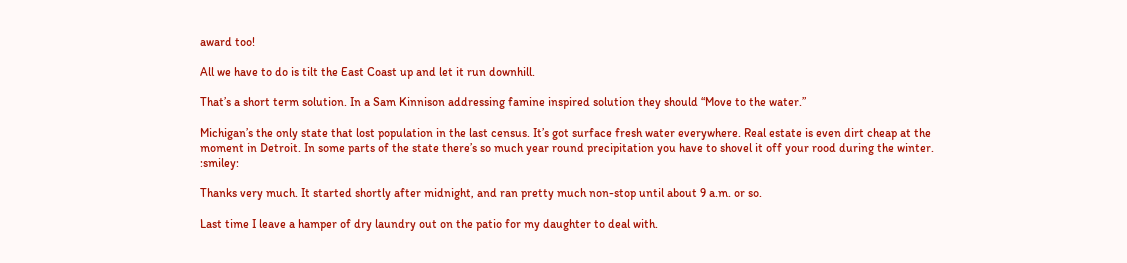award too!

All we have to do is tilt the East Coast up and let it run downhill.

That’s a short term solution. In a Sam Kinnison addressing famine inspired solution they should “Move to the water.”

Michigan’s the only state that lost population in the last census. It’s got surface fresh water everywhere. Real estate is even dirt cheap at the moment in Detroit. In some parts of the state there’s so much year round precipitation you have to shovel it off your rood during the winter. :smiley:

Thanks very much. It started shortly after midnight, and ran pretty much non-stop until about 9 a.m. or so.

Last time I leave a hamper of dry laundry out on the patio for my daughter to deal with.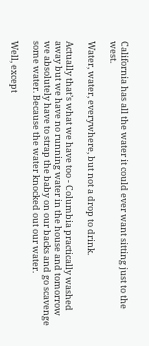California has all the water it could ever want sitting just to the west.

Water, water, everywhere, but not a drop to drink.

Actually that’s what we have too - Columbia practically washed away but we have no running water in the house and tomorrow we absolutely have to strap the baby on our backs and go scavenge some water. Because the water knocked out our water.

Well, except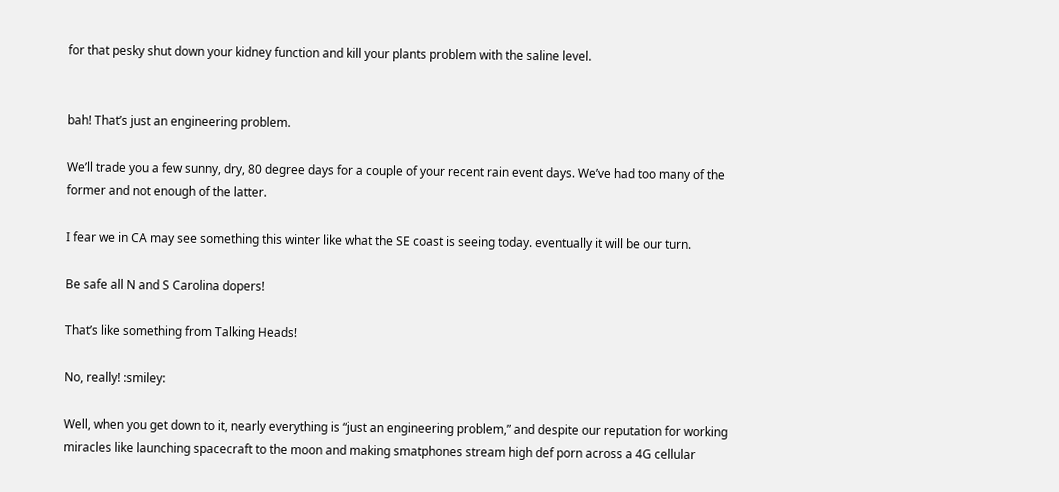for that pesky shut down your kidney function and kill your plants problem with the saline level.


bah! That’s just an engineering problem.

We’ll trade you a few sunny, dry, 80 degree days for a couple of your recent rain event days. We’ve had too many of the former and not enough of the latter.

I fear we in CA may see something this winter like what the SE coast is seeing today. eventually it will be our turn.

Be safe all N and S Carolina dopers!

That’s like something from Talking Heads!

No, really! :smiley:

Well, when you get down to it, nearly everything is “just an engineering problem,” and despite our reputation for working miracles like launching spacecraft to the moon and making smatphones stream high def porn across a 4G cellular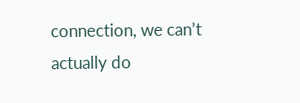connection, we can’t actually do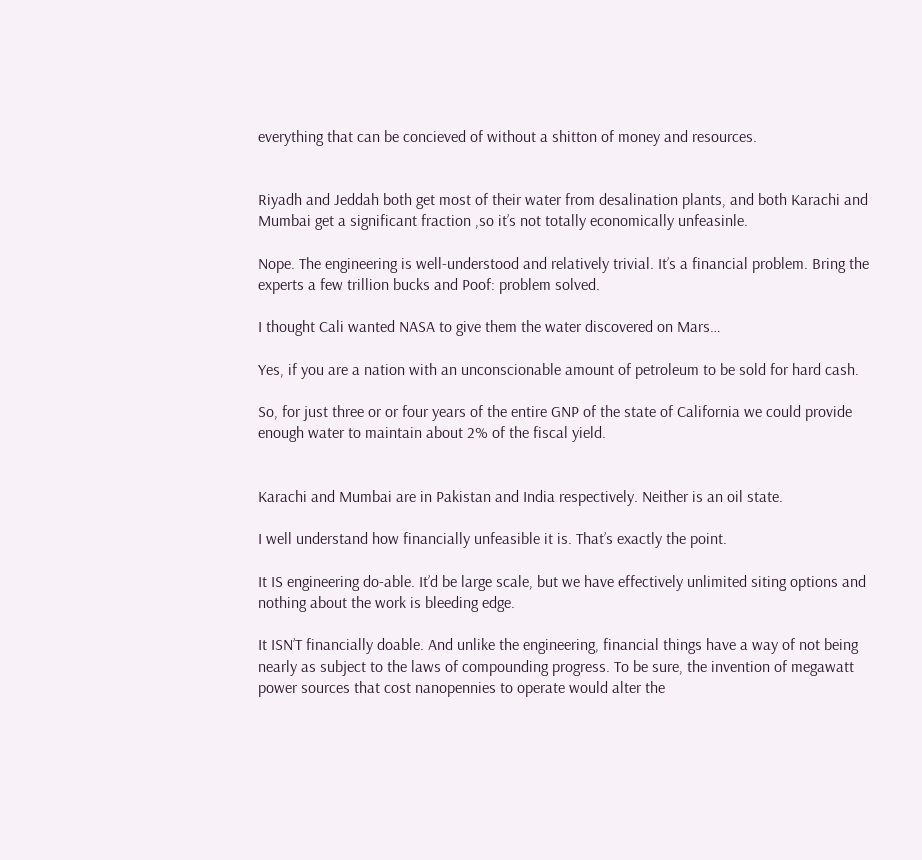everything that can be concieved of without a shitton of money and resources.


Riyadh and Jeddah both get most of their water from desalination plants, and both Karachi and Mumbai get a significant fraction ,so it’s not totally economically unfeasinle.

Nope. The engineering is well-understood and relatively trivial. It’s a financial problem. Bring the experts a few trillion bucks and Poof: problem solved.

I thought Cali wanted NASA to give them the water discovered on Mars…

Yes, if you are a nation with an unconscionable amount of petroleum to be sold for hard cash.

So, for just three or or four years of the entire GNP of the state of California we could provide enough water to maintain about 2% of the fiscal yield.


Karachi and Mumbai are in Pakistan and India respectively. Neither is an oil state.

I well understand how financially unfeasible it is. That’s exactly the point.

It IS engineering do-able. It’d be large scale, but we have effectively unlimited siting options and nothing about the work is bleeding edge.

It ISN’T financially doable. And unlike the engineering, financial things have a way of not being nearly as subject to the laws of compounding progress. To be sure, the invention of megawatt power sources that cost nanopennies to operate would alter the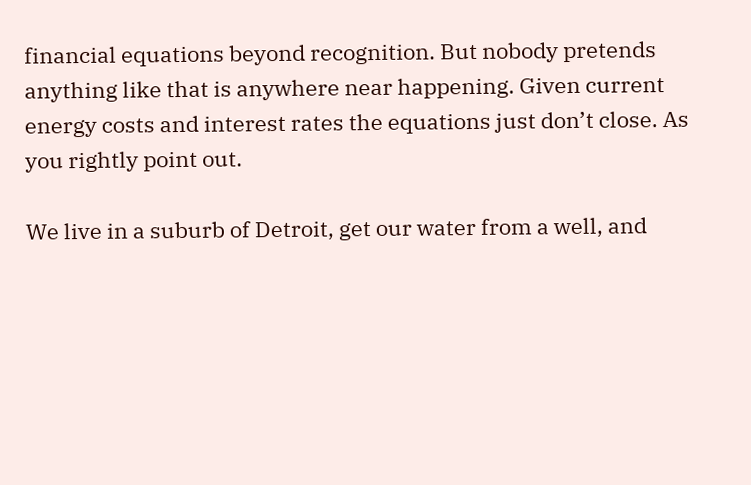financial equations beyond recognition. But nobody pretends anything like that is anywhere near happening. Given current energy costs and interest rates the equations just don’t close. As you rightly point out.

We live in a suburb of Detroit, get our water from a well, and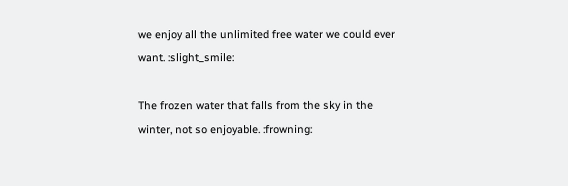we enjoy all the unlimited free water we could ever want. :slight_smile:

The frozen water that falls from the sky in the winter, not so enjoyable. :frowning: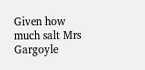Given how much salt Mrs Gargoyle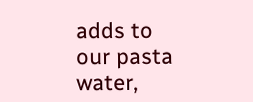adds to our pasta water,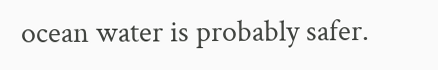ocean water is probably safer.